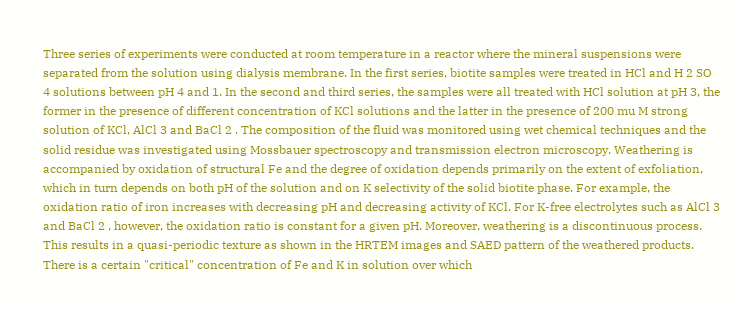Three series of experiments were conducted at room temperature in a reactor where the mineral suspensions were separated from the solution using dialysis membrane. In the first series, biotite samples were treated in HCl and H 2 SO 4 solutions between pH 4 and 1. In the second and third series, the samples were all treated with HCl solution at pH 3, the former in the presence of different concentration of KCl solutions and the latter in the presence of 200 mu M strong solution of KCl, AlCl 3 and BaCl 2 . The composition of the fluid was monitored using wet chemical techniques and the solid residue was investigated using Mossbauer spectroscopy and transmission electron microscopy. Weathering is accompanied by oxidation of structural Fe and the degree of oxidation depends primarily on the extent of exfoliation, which in turn depends on both pH of the solution and on K selectivity of the solid biotite phase. For example, the oxidation ratio of iron increases with decreasing pH and decreasing activity of KCl. For K-free electrolytes such as AlCl 3 and BaCl 2 , however, the oxidation ratio is constant for a given pH. Moreover, weathering is a discontinuous process. This results in a quasi-periodic texture as shown in the HRTEM images and SAED pattern of the weathered products. There is a certain "critical" concentration of Fe and K in solution over which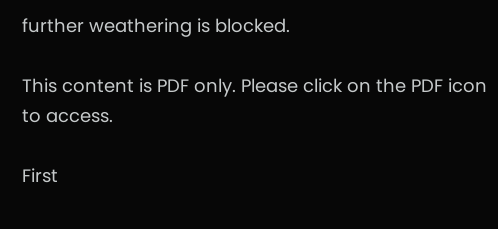further weathering is blocked.

This content is PDF only. Please click on the PDF icon to access.

First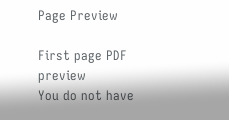Page Preview

First page PDF preview
You do not have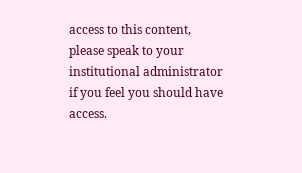access to this content, please speak to your institutional administrator if you feel you should have access.